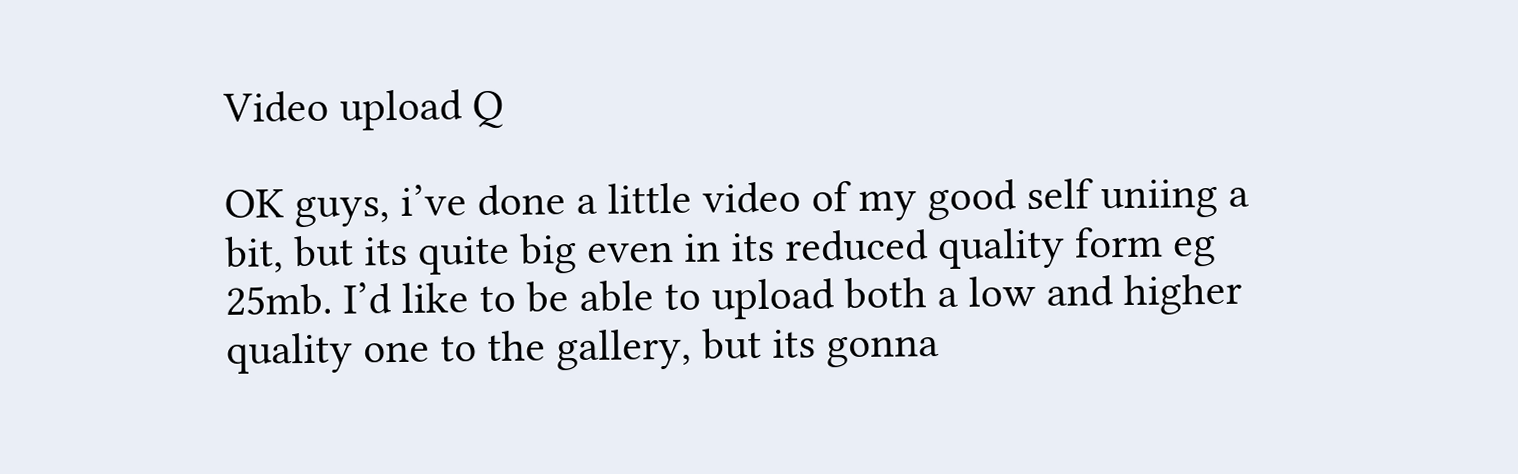Video upload Q

OK guys, i’ve done a little video of my good self uniing a bit, but its quite big even in its reduced quality form eg 25mb. I’d like to be able to upload both a low and higher quality one to the gallery, but its gonna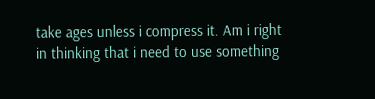take ages unless i compress it. Am i right in thinking that i need to use something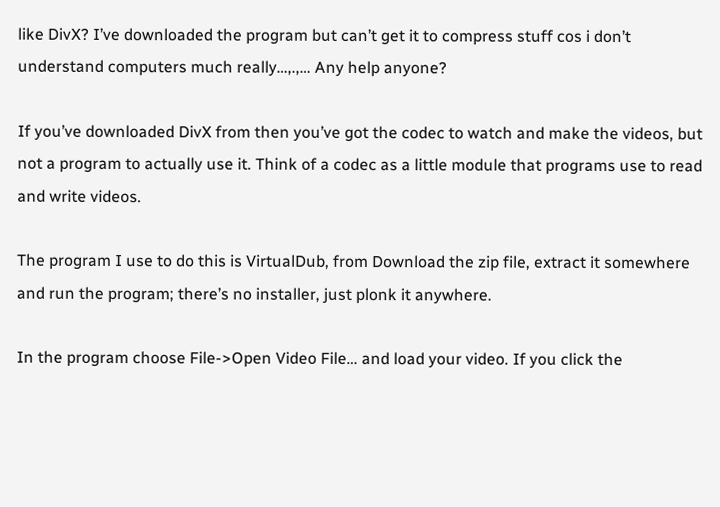like DivX? I’ve downloaded the program but can’t get it to compress stuff cos i don’t understand computers much really…,.,… Any help anyone?

If you’ve downloaded DivX from then you’ve got the codec to watch and make the videos, but not a program to actually use it. Think of a codec as a little module that programs use to read and write videos.

The program I use to do this is VirtualDub, from Download the zip file, extract it somewhere and run the program; there’s no installer, just plonk it anywhere.

In the program choose File->Open Video File… and load your video. If you click the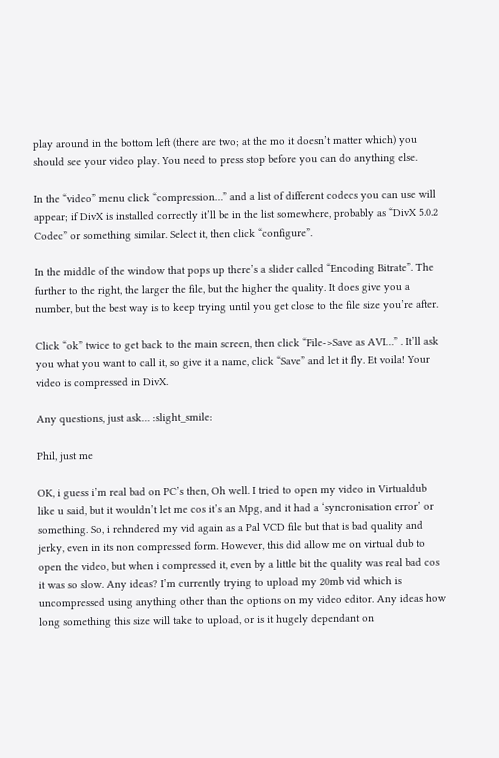play around in the bottom left (there are two; at the mo it doesn’t matter which) you should see your video play. You need to press stop before you can do anything else.

In the “video” menu click “compression…” and a list of different codecs you can use will appear; if DivX is installed correctly it’ll be in the list somewhere, probably as “DivX 5.0.2 Codec” or something similar. Select it, then click “configure”.

In the middle of the window that pops up there’s a slider called “Encoding Bitrate”. The further to the right, the larger the file, but the higher the quality. It does give you a number, but the best way is to keep trying until you get close to the file size you’re after.

Click “ok” twice to get back to the main screen, then click “File->Save as AVI…” . It’ll ask you what you want to call it, so give it a name, click “Save” and let it fly. Et voila! Your video is compressed in DivX.

Any questions, just ask… :slight_smile:

Phil, just me

OK, i guess i’m real bad on PC’s then, Oh well. I tried to open my video in Virtualdub like u said, but it wouldn’t let me cos it’s an Mpg, and it had a ‘syncronisation error’ or something. So, i rehndered my vid again as a Pal VCD file but that is bad quality and jerky, even in its non compressed form. However, this did allow me on virtual dub to open the video, but when i compressed it, even by a little bit the quality was real bad cos it was so slow. Any ideas? I’m currently trying to upload my 20mb vid which is uncompressed using anything other than the options on my video editor. Any ideas how long something this size will take to upload, or is it hugely dependant on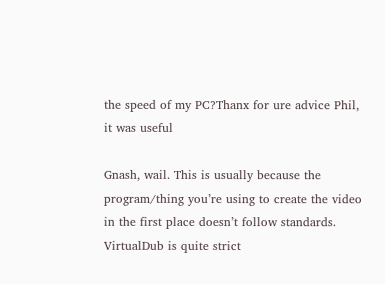the speed of my PC?Thanx for ure advice Phil, it was useful

Gnash, wail. This is usually because the program/thing you’re using to create the video in the first place doesn’t follow standards. VirtualDub is quite strict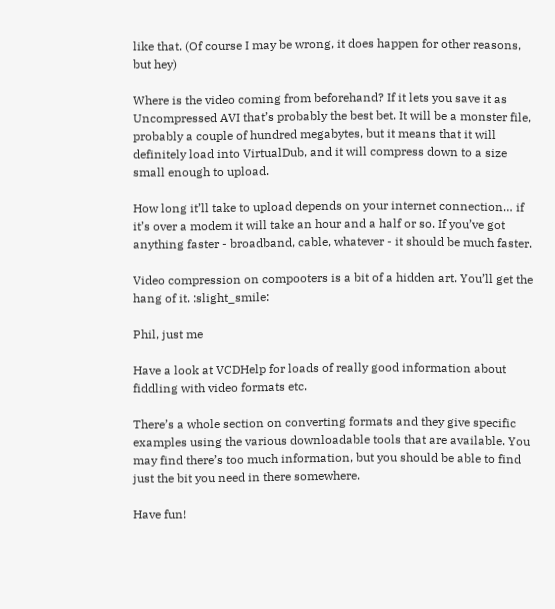like that. (Of course I may be wrong, it does happen for other reasons, but hey)

Where is the video coming from beforehand? If it lets you save it as Uncompressed AVI that’s probably the best bet. It will be a monster file, probably a couple of hundred megabytes, but it means that it will definitely load into VirtualDub, and it will compress down to a size small enough to upload.

How long it’ll take to upload depends on your internet connection… if it’s over a modem it will take an hour and a half or so. If you’ve got anything faster - broadband, cable, whatever - it should be much faster.

Video compression on compooters is a bit of a hidden art. You’ll get the hang of it. :slight_smile:

Phil, just me

Have a look at VCDHelp for loads of really good information about fiddling with video formats etc.

There’s a whole section on converting formats and they give specific examples using the various downloadable tools that are available. You may find there’s too much information, but you should be able to find just the bit you need in there somewhere.

Have fun!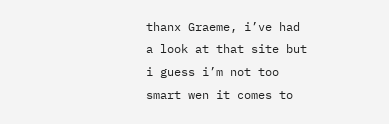thanx Graeme, i’ve had a look at that site but i guess i’m not too smart wen it comes to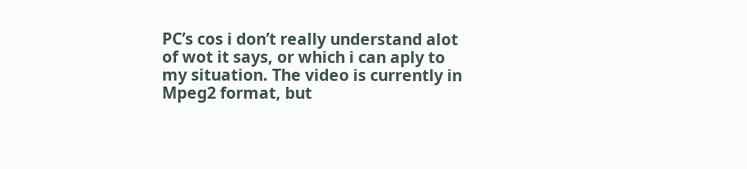PC’s cos i don’t really understand alot of wot it says, or which i can aply to my situation. The video is currently in Mpeg2 format, but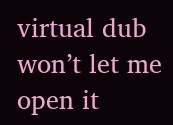virtual dub won’t let me open it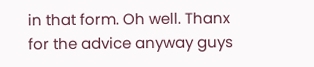in that form. Oh well. Thanx for the advice anyway guys